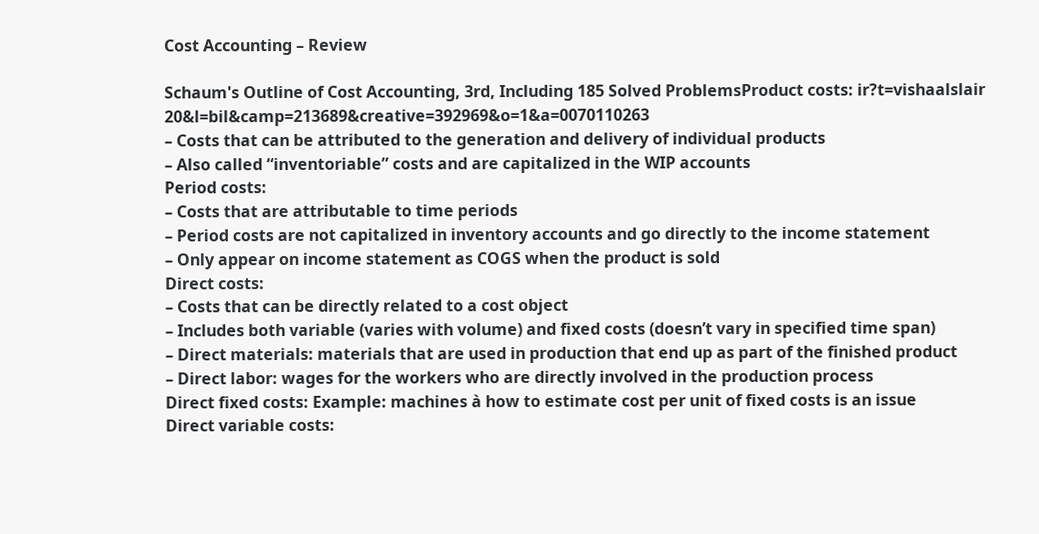Cost Accounting – Review

Schaum's Outline of Cost Accounting, 3rd, Including 185 Solved ProblemsProduct costs: ir?t=vishaalslair 20&l=bil&camp=213689&creative=392969&o=1&a=0070110263
– Costs that can be attributed to the generation and delivery of individual products
– Also called “inventoriable” costs and are capitalized in the WIP accounts
Period costs:
– Costs that are attributable to time periods
– Period costs are not capitalized in inventory accounts and go directly to the income statement
– Only appear on income statement as COGS when the product is sold
Direct costs:
– Costs that can be directly related to a cost object
– Includes both variable (varies with volume) and fixed costs (doesn’t vary in specified time span)
– Direct materials: materials that are used in production that end up as part of the finished product
– Direct labor: wages for the workers who are directly involved in the production process
Direct fixed costs: Example: machines à how to estimate cost per unit of fixed costs is an issue
Direct variable costs: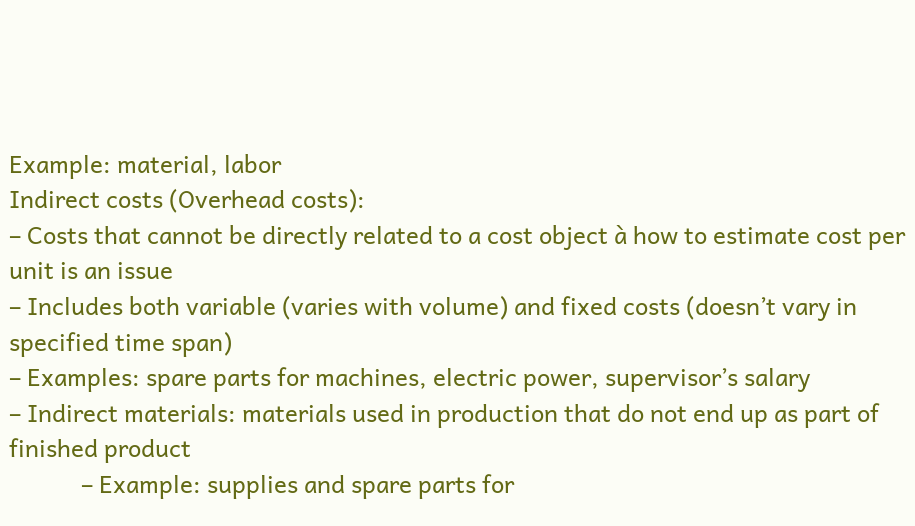Example: material, labor
Indirect costs (Overhead costs):
– Costs that cannot be directly related to a cost object à how to estimate cost per unit is an issue
– Includes both variable (varies with volume) and fixed costs (doesn’t vary in specified time span)
– Examples: spare parts for machines, electric power, supervisor’s salary
– Indirect materials: materials used in production that do not end up as part of finished product
            – Example: supplies and spare parts for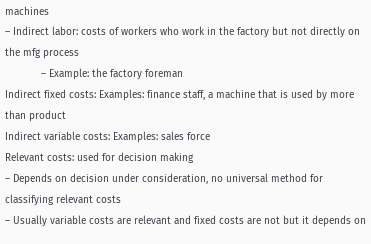machines
– Indirect labor: costs of workers who work in the factory but not directly on the mfg process
            – Example: the factory foreman
Indirect fixed costs: Examples: finance staff, a machine that is used by more than product
Indirect variable costs: Examples: sales force
Relevant costs: used for decision making
– Depends on decision under consideration, no universal method for classifying relevant costs
– Usually variable costs are relevant and fixed costs are not but it depends on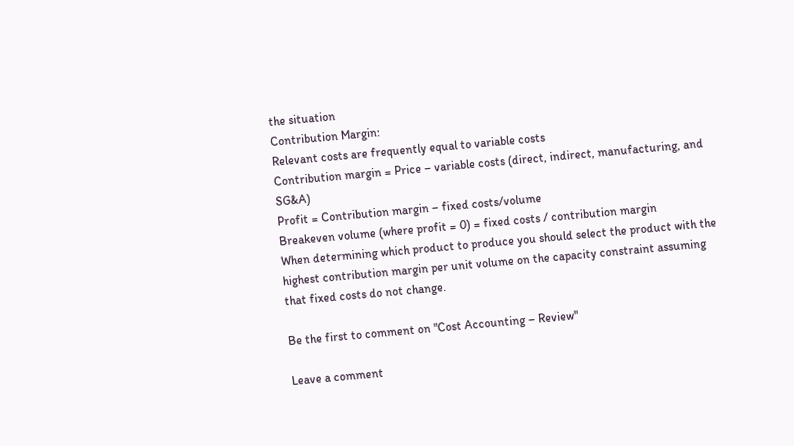the situation
Contribution Margin:
Relevant costs are frequently equal to variable costs
Contribution margin = Price – variable costs (direct, indirect, manufacturing, and SG&A)
Profit = Contribution margin – fixed costs/volume
Breakeven volume (where profit = 0) = fixed costs / contribution margin
When determining which product to produce you should select the product with the highest contribution margin per unit volume on the capacity constraint assuming that fixed costs do not change.

Be the first to comment on "Cost Accounting – Review"

Leave a comment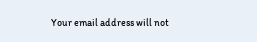Your email address will not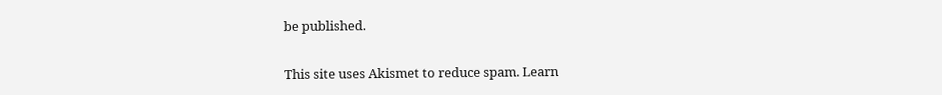be published.


This site uses Akismet to reduce spam. Learn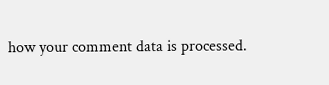how your comment data is processed.